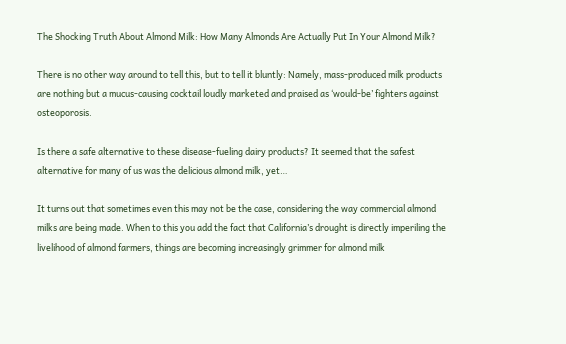The Shocking Truth About Almond Milk: How Many Almonds Are Actually Put In Your Almond Milk?

There is no other way around to tell this, but to tell it bluntly: Namely, mass-produced milk products are nothing but a mucus-causing cocktail loudly marketed and praised as ‘would-be’ fighters against osteoporosis.

Is there a safe alternative to these disease-fueling dairy products? It seemed that the safest alternative for many of us was the delicious almond milk, yet…

It turns out that sometimes even this may not be the case, considering the way commercial almond milks are being made. When to this you add the fact that California’s drought is directly imperiling the livelihood of almond farmers, things are becoming increasingly grimmer for almond milk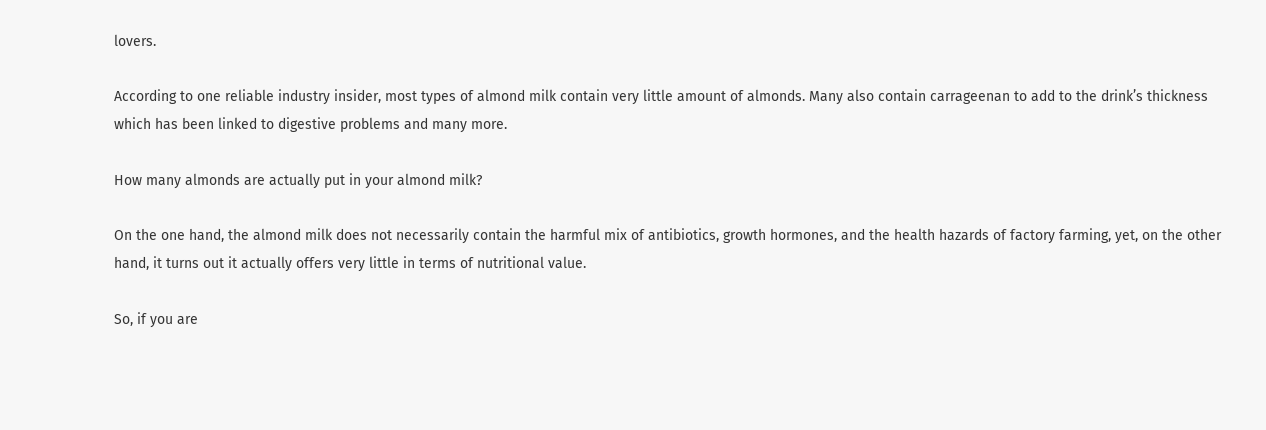lovers.

According to one reliable industry insider, most types of almond milk contain very little amount of almonds. Many also contain carrageenan to add to the drink’s thickness which has been linked to digestive problems and many more.

How many almonds are actually put in your almond milk?

On the one hand, the almond milk does not necessarily contain the harmful mix of antibiotics, growth hormones, and the health hazards of factory farming, yet, on the other hand, it turns out it actually offers very little in terms of nutritional value.

So, if you are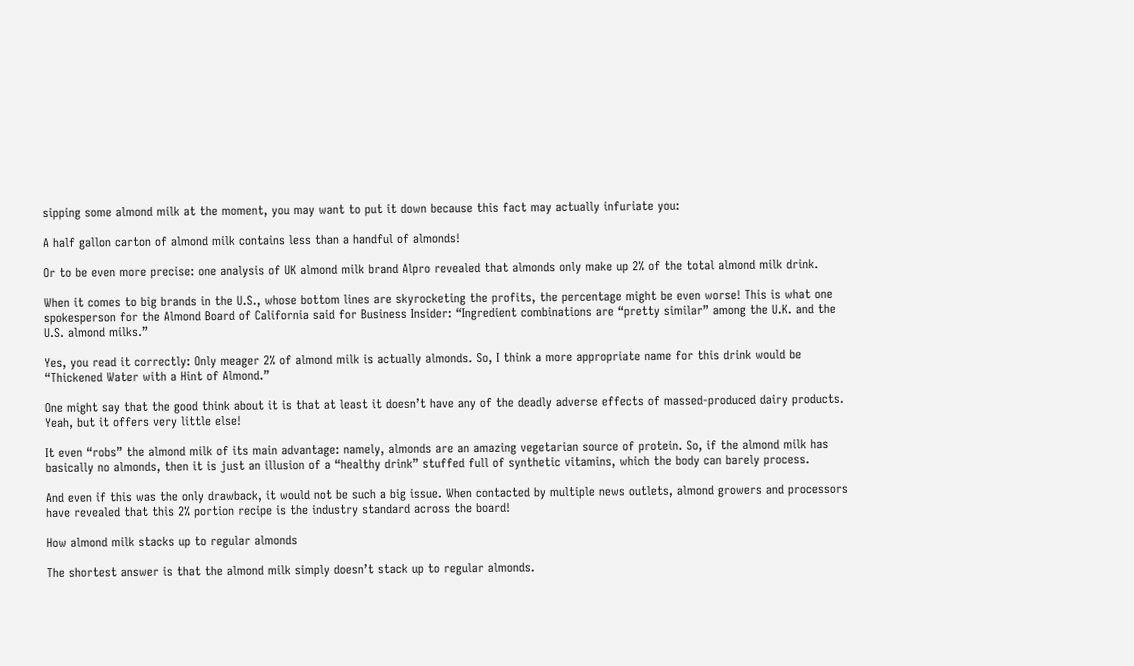sipping some almond milk at the moment, you may want to put it down because this fact may actually infuriate you:

A half gallon carton of almond milk contains less than a handful of almonds!

Or to be even more precise: one analysis of UK almond milk brand Alpro revealed that almonds only make up 2% of the total almond milk drink.

When it comes to big brands in the U.S., whose bottom lines are skyrocketing the profits, the percentage might be even worse! This is what one spokesperson for the Almond Board of California said for Business Insider: “Ingredient combinations are “pretty similar” among the U.K. and the U.S. almond milks.”

Yes, you read it correctly: Only meager 2% of almond milk is actually almonds. So, I think a more appropriate name for this drink would be “Thickened Water with a Hint of Almond.”

One might say that the good think about it is that at least it doesn’t have any of the deadly adverse effects of massed-produced dairy products. Yeah, but it offers very little else!

It even “robs” the almond milk of its main advantage: namely, almonds are an amazing vegetarian source of protein. So, if the almond milk has basically no almonds, then it is just an illusion of a “healthy drink” stuffed full of synthetic vitamins, which the body can barely process.

And even if this was the only drawback, it would not be such a big issue. When contacted by multiple news outlets, almond growers and processors have revealed that this 2% portion recipe is the industry standard across the board!

How almond milk stacks up to regular almonds

The shortest answer is that the almond milk simply doesn’t stack up to regular almonds.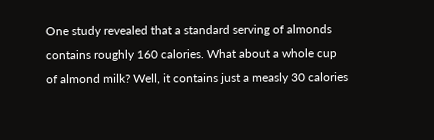One study revealed that a standard serving of almonds contains roughly 160 calories. What about a whole cup of almond milk? Well, it contains just a measly 30 calories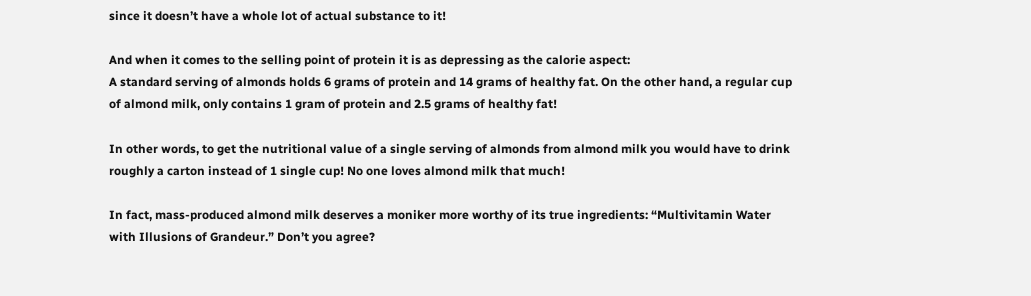since it doesn’t have a whole lot of actual substance to it!

And when it comes to the selling point of protein it is as depressing as the calorie aspect:
A standard serving of almonds holds 6 grams of protein and 14 grams of healthy fat. On the other hand, a regular cup of almond milk, only contains 1 gram of protein and 2.5 grams of healthy fat!

In other words, to get the nutritional value of a single serving of almonds from almond milk you would have to drink roughly a carton instead of 1 single cup! No one loves almond milk that much!

In fact, mass-produced almond milk deserves a moniker more worthy of its true ingredients: “Multivitamin Water with Illusions of Grandeur.” Don’t you agree?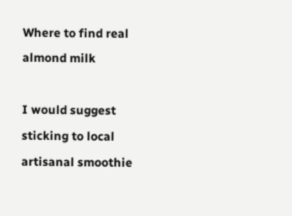Where to find real almond milk

I would suggest sticking to local artisanal smoothie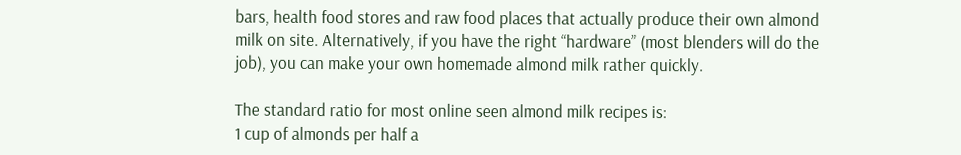bars, health food stores and raw food places that actually produce their own almond milk on site. Alternatively, if you have the right “hardware” (most blenders will do the job), you can make your own homemade almond milk rather quickly.

The standard ratio for most online seen almond milk recipes is:
1 cup of almonds per half a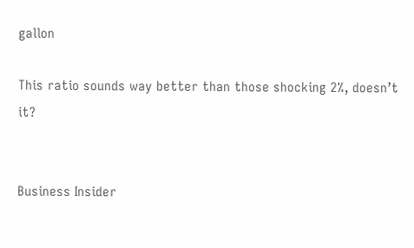gallon

This ratio sounds way better than those shocking 2%, doesn’t it?


Business Insider